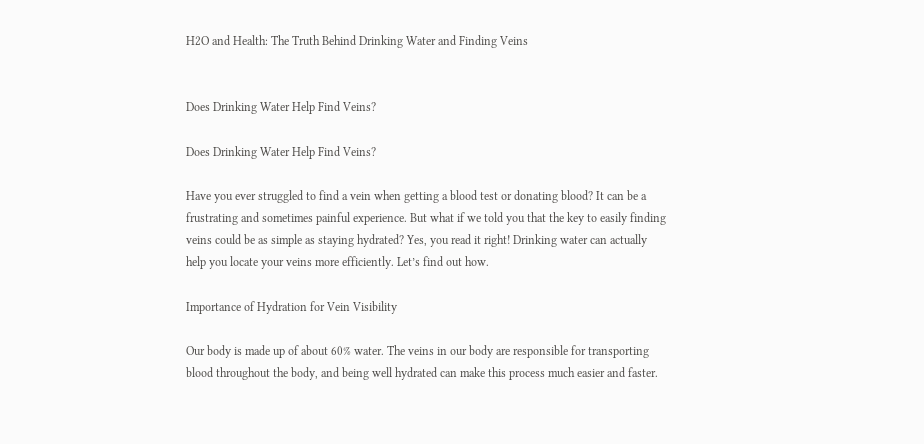H2O and Health: The Truth Behind Drinking Water and Finding Veins


Does Drinking Water Help Find Veins?

Does Drinking Water Help Find Veins?

Have you ever struggled to find a vein when getting a blood test or donating blood? It can be a frustrating and sometimes painful experience. But what if we told you that the key to easily finding veins could be as simple as staying hydrated? Yes, you read it right! Drinking water can actually help you locate your veins more efficiently. Let’s find out how.

Importance of Hydration for Vein Visibility

Our body is made up of about 60% water. The veins in our body are responsible for transporting blood throughout the body, and being well hydrated can make this process much easier and faster.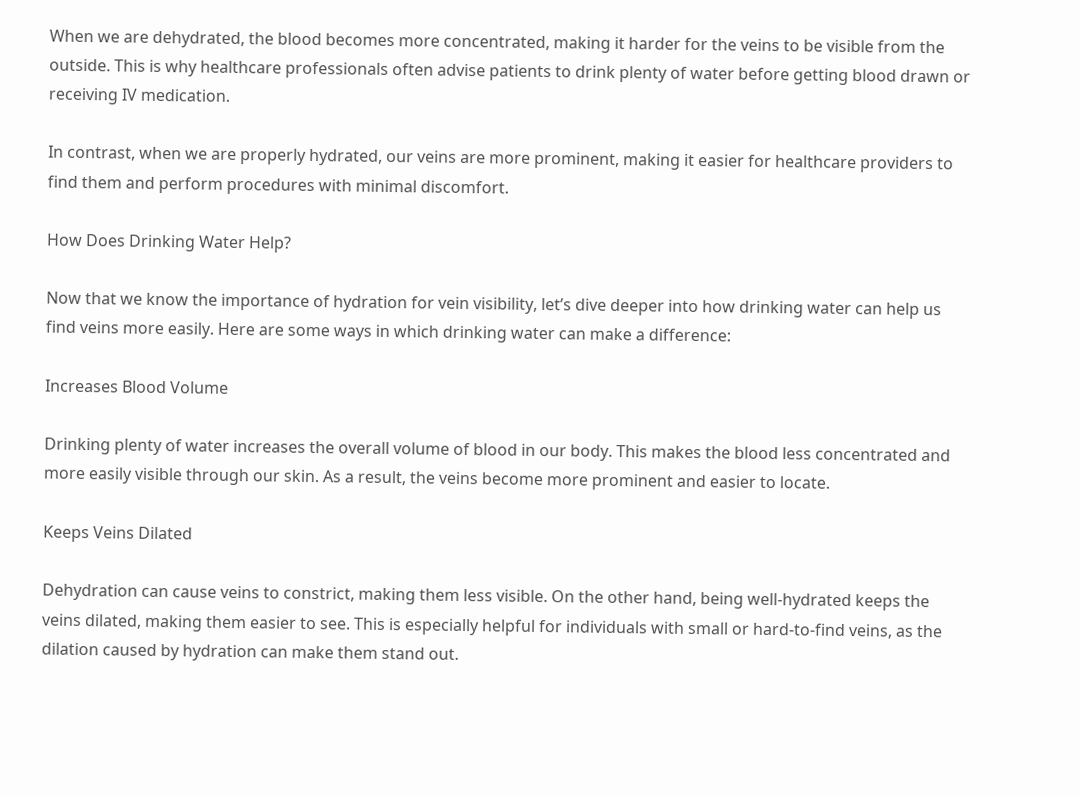When we are dehydrated, the blood becomes more concentrated, making it harder for the veins to be visible from the outside. This is why healthcare professionals often advise patients to drink plenty of water before getting blood drawn or receiving IV medication.

In contrast, when we are properly hydrated, our veins are more prominent, making it easier for healthcare providers to find them and perform procedures with minimal discomfort.

How Does Drinking Water Help?

Now that we know the importance of hydration for vein visibility, let’s dive deeper into how drinking water can help us find veins more easily. Here are some ways in which drinking water can make a difference:

Increases Blood Volume

Drinking plenty of water increases the overall volume of blood in our body. This makes the blood less concentrated and more easily visible through our skin. As a result, the veins become more prominent and easier to locate.

Keeps Veins Dilated

Dehydration can cause veins to constrict, making them less visible. On the other hand, being well-hydrated keeps the veins dilated, making them easier to see. This is especially helpful for individuals with small or hard-to-find veins, as the dilation caused by hydration can make them stand out.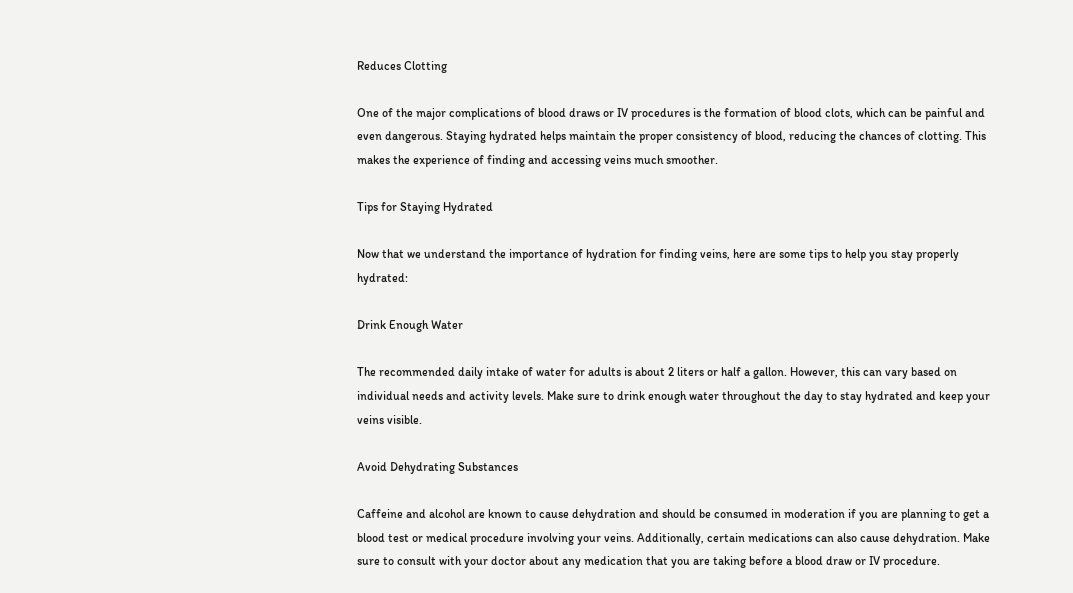Reduces Clotting

One of the major complications of blood draws or IV procedures is the formation of blood clots, which can be painful and even dangerous. Staying hydrated helps maintain the proper consistency of blood, reducing the chances of clotting. This makes the experience of finding and accessing veins much smoother.

Tips for Staying Hydrated

Now that we understand the importance of hydration for finding veins, here are some tips to help you stay properly hydrated:

Drink Enough Water

The recommended daily intake of water for adults is about 2 liters or half a gallon. However, this can vary based on individual needs and activity levels. Make sure to drink enough water throughout the day to stay hydrated and keep your veins visible.

Avoid Dehydrating Substances

Caffeine and alcohol are known to cause dehydration and should be consumed in moderation if you are planning to get a blood test or medical procedure involving your veins. Additionally, certain medications can also cause dehydration. Make sure to consult with your doctor about any medication that you are taking before a blood draw or IV procedure.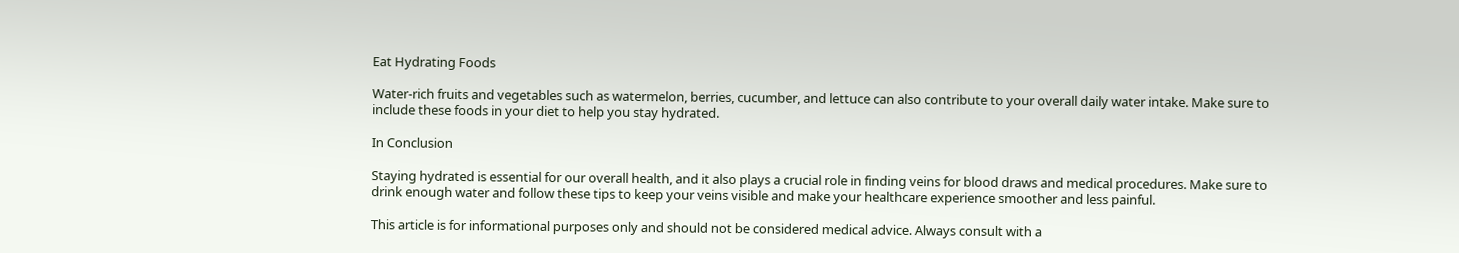Eat Hydrating Foods

Water-rich fruits and vegetables such as watermelon, berries, cucumber, and lettuce can also contribute to your overall daily water intake. Make sure to include these foods in your diet to help you stay hydrated.

In Conclusion

Staying hydrated is essential for our overall health, and it also plays a crucial role in finding veins for blood draws and medical procedures. Make sure to drink enough water and follow these tips to keep your veins visible and make your healthcare experience smoother and less painful.

This article is for informational purposes only and should not be considered medical advice. Always consult with a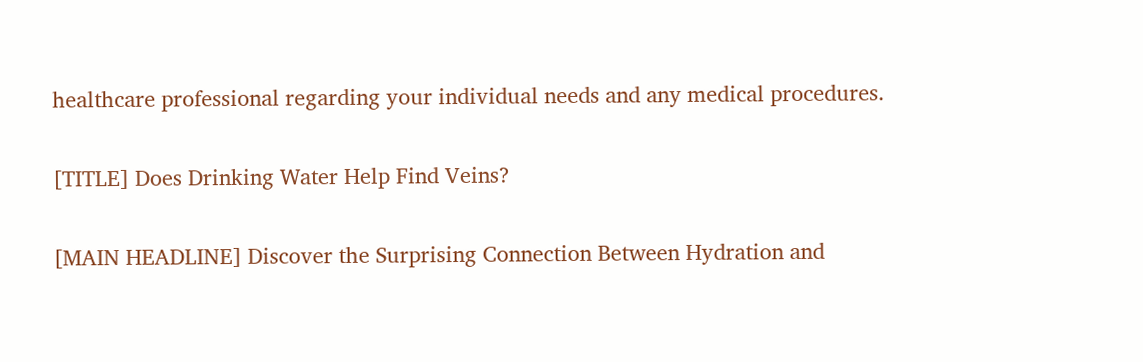healthcare professional regarding your individual needs and any medical procedures.

[TITLE] Does Drinking Water Help Find Veins?

[MAIN HEADLINE] Discover the Surprising Connection Between Hydration and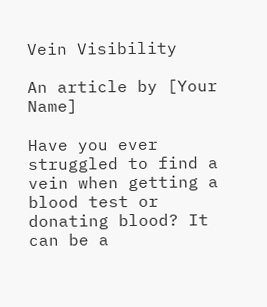Vein Visibility

An article by [Your Name]

Have you ever struggled to find a vein when getting a blood test or donating blood? It can be a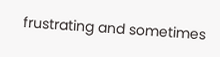frustrating and sometimes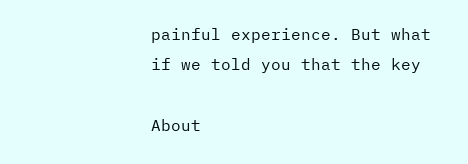painful experience. But what if we told you that the key

About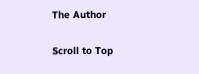The Author

Scroll to Top